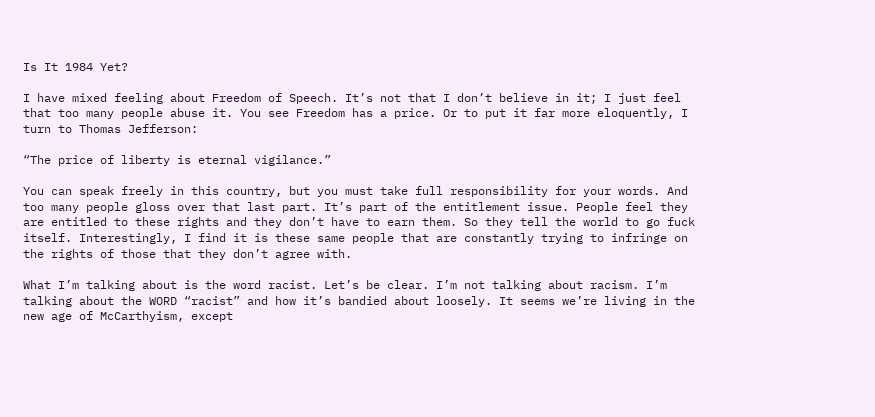Is It 1984 Yet?

I have mixed feeling about Freedom of Speech. It’s not that I don’t believe in it; I just feel that too many people abuse it. You see Freedom has a price. Or to put it far more eloquently, I turn to Thomas Jefferson:

“The price of liberty is eternal vigilance.”

You can speak freely in this country, but you must take full responsibility for your words. And too many people gloss over that last part. It’s part of the entitlement issue. People feel they are entitled to these rights and they don’t have to earn them. So they tell the world to go fuck itself. Interestingly, I find it is these same people that are constantly trying to infringe on the rights of those that they don’t agree with.

What I’m talking about is the word racist. Let’s be clear. I’m not talking about racism. I’m talking about the WORD “racist” and how it’s bandied about loosely. It seems we’re living in the new age of McCarthyism, except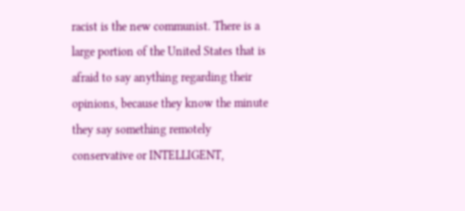racist is the new communist. There is a large portion of the United States that is afraid to say anything regarding their opinions, because they know the minute they say something remotely conservative or INTELLIGENT,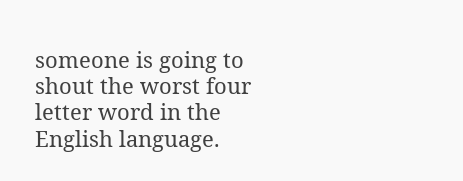someone is going to shout the worst four letter word in the English language.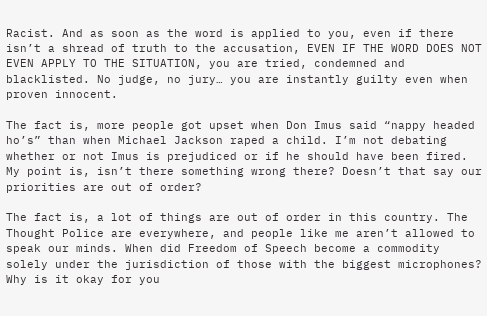Racist. And as soon as the word is applied to you, even if there isn’t a shread of truth to the accusation, EVEN IF THE WORD DOES NOT EVEN APPLY TO THE SITUATION, you are tried, condemned and blacklisted. No judge, no jury… you are instantly guilty even when proven innocent.

The fact is, more people got upset when Don Imus said “nappy headed ho’s” than when Michael Jackson raped a child. I’m not debating whether or not Imus is prejudiced or if he should have been fired. My point is, isn’t there something wrong there? Doesn’t that say our priorities are out of order?

The fact is, a lot of things are out of order in this country. The Thought Police are everywhere, and people like me aren’t allowed to speak our minds. When did Freedom of Speech become a commodity solely under the jurisdiction of those with the biggest microphones? Why is it okay for you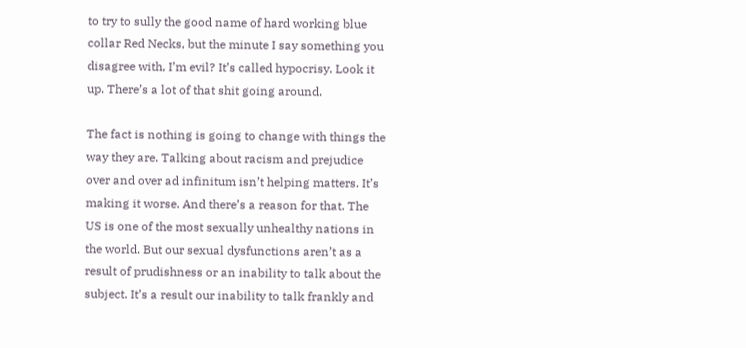to try to sully the good name of hard working blue collar Red Necks, but the minute I say something you disagree with, I’m evil? It’s called hypocrisy. Look it up. There’s a lot of that shit going around.

The fact is nothing is going to change with things the way they are. Talking about racism and prejudice over and over ad infinitum isn’t helping matters. It’s making it worse. And there’s a reason for that. The US is one of the most sexually unhealthy nations in the world. But our sexual dysfunctions aren’t as a result of prudishness or an inability to talk about the subject. It’s a result our inability to talk frankly and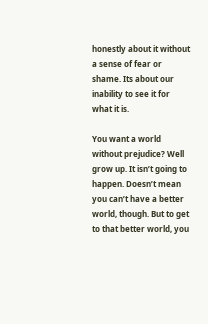honestly about it without a sense of fear or shame. Its about our inability to see it for what it is.

You want a world without prejudice? Well grow up. It isn’t going to happen. Doesn’t mean you can’t have a better world, though. But to get to that better world, you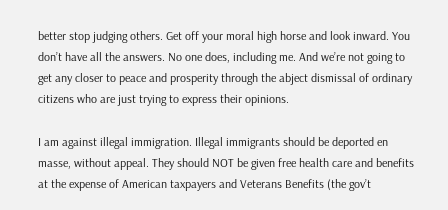better stop judging others. Get off your moral high horse and look inward. You don’t have all the answers. No one does, including me. And we’re not going to get any closer to peace and prosperity through the abject dismissal of ordinary citizens who are just trying to express their opinions.

I am against illegal immigration. Illegal immigrants should be deported en masse, without appeal. They should NOT be given free health care and benefits at the expense of American taxpayers and Veterans Benefits (the gov’t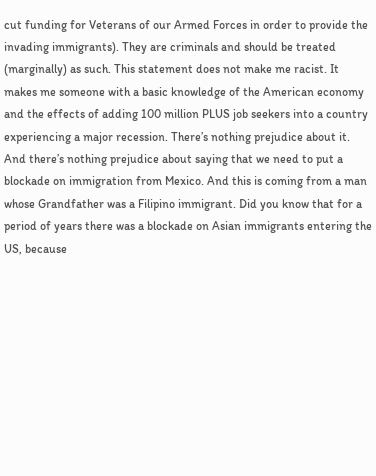cut funding for Veterans of our Armed Forces in order to provide the invading immigrants). They are criminals and should be treated (marginally) as such. This statement does not make me racist. It makes me someone with a basic knowledge of the American economy and the effects of adding 100 million PLUS job seekers into a country experiencing a major recession. There’s nothing prejudice about it. And there’s nothing prejudice about saying that we need to put a blockade on immigration from Mexico. And this is coming from a man whose Grandfather was a Filipino immigrant. Did you know that for a period of years there was a blockade on Asian immigrants entering the US, because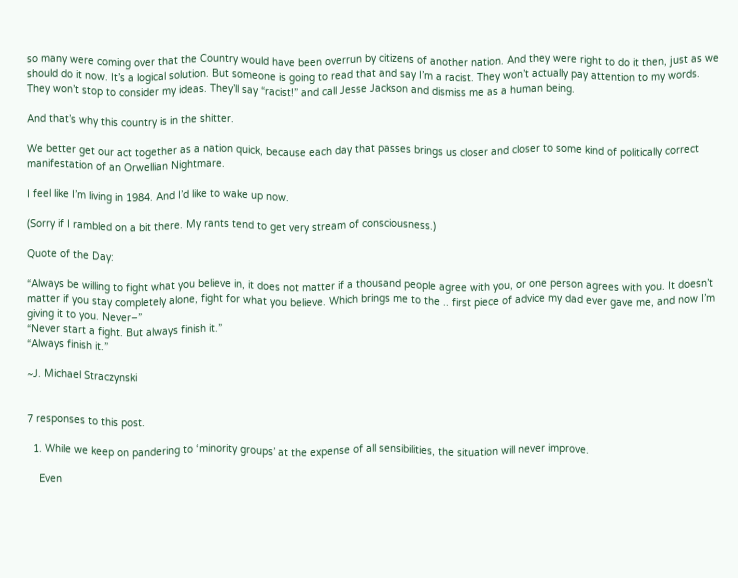so many were coming over that the Country would have been overrun by citizens of another nation. And they were right to do it then, just as we should do it now. It’s a logical solution. But someone is going to read that and say I’m a racist. They won’t actually pay attention to my words. They won’t stop to consider my ideas. They’ll say “racist!” and call Jesse Jackson and dismiss me as a human being.

And that’s why this country is in the shitter.

We better get our act together as a nation quick, because each day that passes brings us closer and closer to some kind of politically correct manifestation of an Orwellian Nightmare.

I feel like I’m living in 1984. And I’d like to wake up now.

(Sorry if I rambled on a bit there. My rants tend to get very stream of consciousness.)

Quote of the Day:

“Always be willing to fight what you believe in, it does not matter if a thousand people agree with you, or one person agrees with you. It doesn’t matter if you stay completely alone, fight for what you believe. Which brings me to the .. first piece of advice my dad ever gave me, and now I’m giving it to you. Never–”
“Never start a fight. But always finish it.”
“Always finish it.”

~J. Michael Straczynski


7 responses to this post.

  1. While we keep on pandering to ‘minority groups’ at the expense of all sensibilities, the situation will never improve.

    Even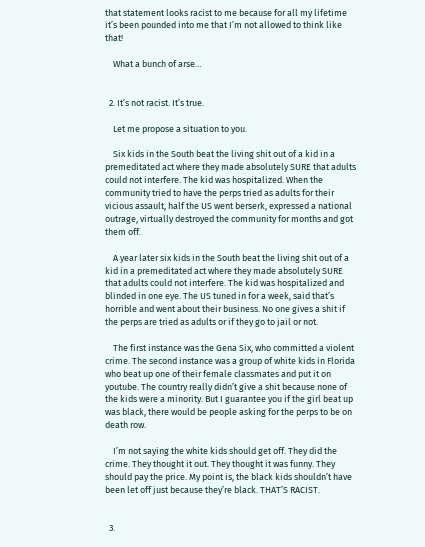that statement looks racist to me because for all my lifetime it’s been pounded into me that I’m not allowed to think like that!

    What a bunch of arse…


  2. It’s not racist. It’s true.

    Let me propose a situation to you.

    Six kids in the South beat the living shit out of a kid in a premeditated act where they made absolutely SURE that adults could not interfere. The kid was hospitalized. When the community tried to have the perps tried as adults for their vicious assault, half the US went berserk, expressed a national outrage, virtually destroyed the community for months and got them off.

    A year later six kids in the South beat the living shit out of a kid in a premeditated act where they made absolutely SURE that adults could not interfere. The kid was hospitalized and blinded in one eye. The US tuned in for a week, said that’s horrible and went about their business. No one gives a shit if the perps are tried as adults or if they go to jail or not.

    The first instance was the Gena Six, who committed a violent crime. The second instance was a group of white kids in Florida who beat up one of their female classmates and put it on youtube. The country really didn’t give a shit because none of the kids were a minority. But I guarantee you if the girl beat up was black, there would be people asking for the perps to be on death row.

    I’m not saying the white kids should get off. They did the crime. They thought it out. They thought it was funny. They should pay the price. My point is, the black kids shouldn’t have been let off just because they’re black. THAT’S RACIST.


  3.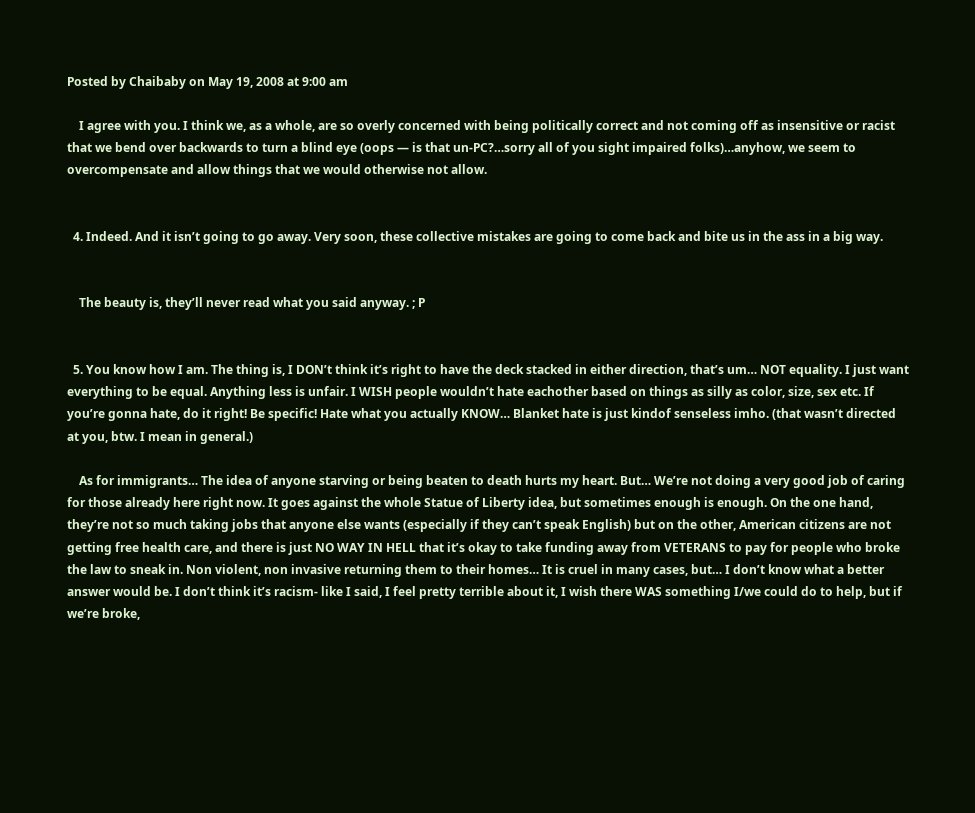Posted by Chaibaby on May 19, 2008 at 9:00 am

    I agree with you. I think we, as a whole, are so overly concerned with being politically correct and not coming off as insensitive or racist that we bend over backwards to turn a blind eye (oops — is that un-PC?…sorry all of you sight impaired folks)…anyhow, we seem to overcompensate and allow things that we would otherwise not allow.


  4. Indeed. And it isn’t going to go away. Very soon, these collective mistakes are going to come back and bite us in the ass in a big way.


    The beauty is, they’ll never read what you said anyway. ; P


  5. You know how I am. The thing is, I DON’t think it’s right to have the deck stacked in either direction, that’s um… NOT equality. I just want everything to be equal. Anything less is unfair. I WISH people wouldn’t hate eachother based on things as silly as color, size, sex etc. If you’re gonna hate, do it right! Be specific! Hate what you actually KNOW… Blanket hate is just kindof senseless imho. (that wasn’t directed at you, btw. I mean in general.)

    As for immigrants… The idea of anyone starving or being beaten to death hurts my heart. But… We’re not doing a very good job of caring for those already here right now. It goes against the whole Statue of Liberty idea, but sometimes enough is enough. On the one hand, they’re not so much taking jobs that anyone else wants (especially if they can’t speak English) but on the other, American citizens are not getting free health care, and there is just NO WAY IN HELL that it’s okay to take funding away from VETERANS to pay for people who broke the law to sneak in. Non violent, non invasive returning them to their homes… It is cruel in many cases, but… I don’t know what a better answer would be. I don’t think it’s racism- like I said, I feel pretty terrible about it, I wish there WAS something I/we could do to help, but if we’re broke,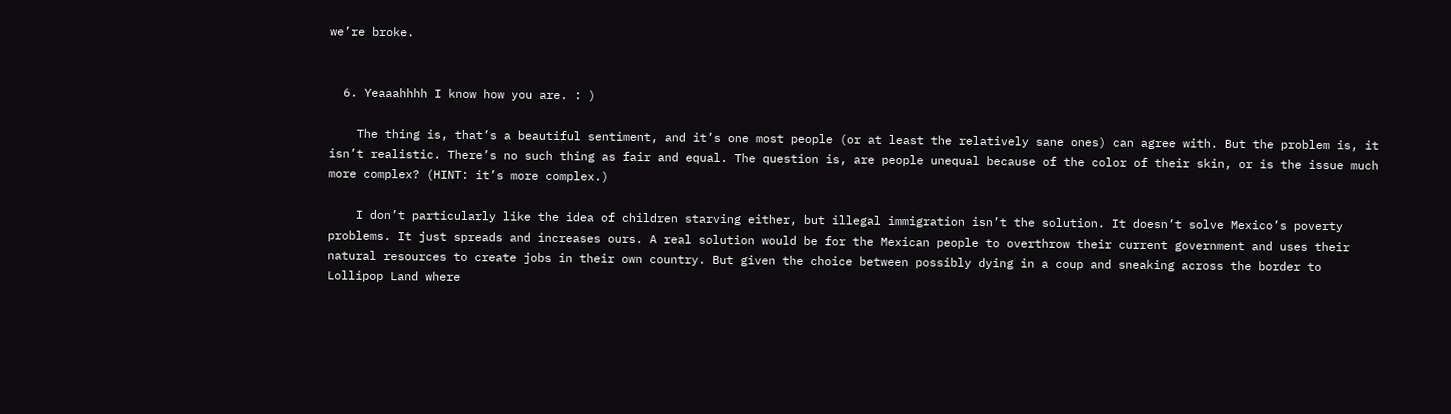we’re broke.


  6. Yeaaahhhh I know how you are. : )

    The thing is, that’s a beautiful sentiment, and it’s one most people (or at least the relatively sane ones) can agree with. But the problem is, it isn’t realistic. There’s no such thing as fair and equal. The question is, are people unequal because of the color of their skin, or is the issue much more complex? (HINT: it’s more complex.)

    I don’t particularly like the idea of children starving either, but illegal immigration isn’t the solution. It doesn’t solve Mexico’s poverty problems. It just spreads and increases ours. A real solution would be for the Mexican people to overthrow their current government and uses their natural resources to create jobs in their own country. But given the choice between possibly dying in a coup and sneaking across the border to Lollipop Land where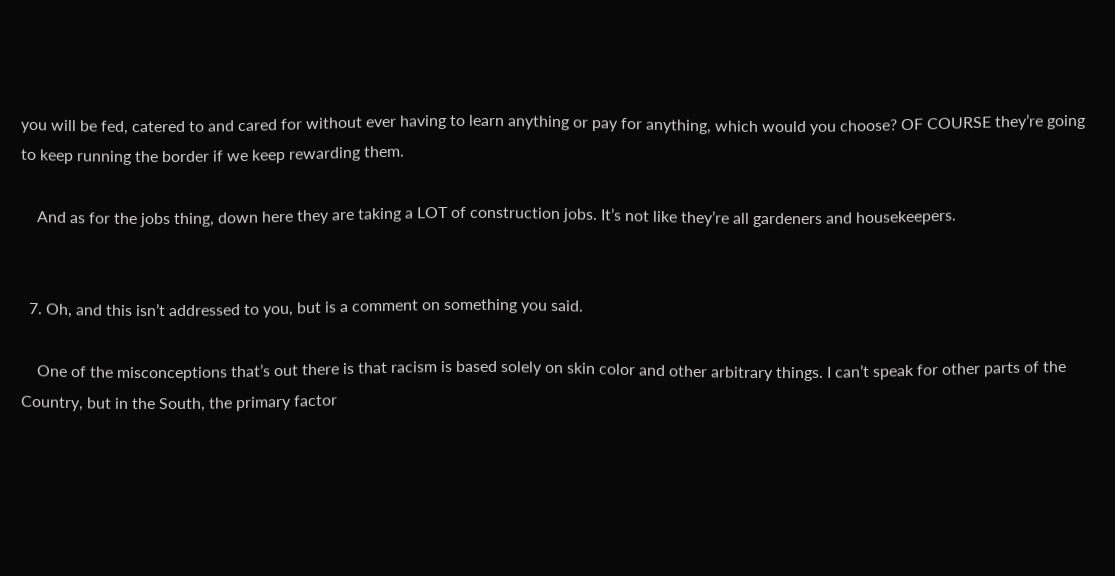you will be fed, catered to and cared for without ever having to learn anything or pay for anything, which would you choose? OF COURSE they’re going to keep running the border if we keep rewarding them.

    And as for the jobs thing, down here they are taking a LOT of construction jobs. It’s not like they’re all gardeners and housekeepers.


  7. Oh, and this isn’t addressed to you, but is a comment on something you said.

    One of the misconceptions that’s out there is that racism is based solely on skin color and other arbitrary things. I can’t speak for other parts of the Country, but in the South, the primary factor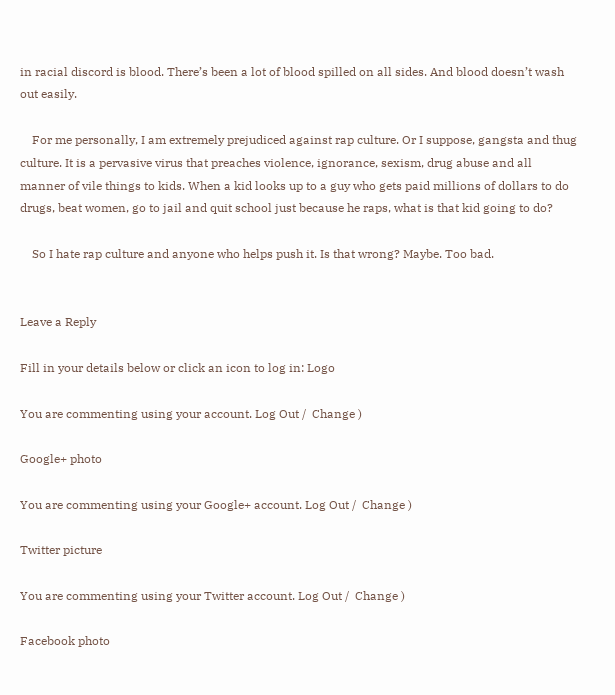in racial discord is blood. There’s been a lot of blood spilled on all sides. And blood doesn’t wash out easily.

    For me personally, I am extremely prejudiced against rap culture. Or I suppose, gangsta and thug culture. It is a pervasive virus that preaches violence, ignorance, sexism, drug abuse and all manner of vile things to kids. When a kid looks up to a guy who gets paid millions of dollars to do drugs, beat women, go to jail and quit school just because he raps, what is that kid going to do?

    So I hate rap culture and anyone who helps push it. Is that wrong? Maybe. Too bad.


Leave a Reply

Fill in your details below or click an icon to log in: Logo

You are commenting using your account. Log Out /  Change )

Google+ photo

You are commenting using your Google+ account. Log Out /  Change )

Twitter picture

You are commenting using your Twitter account. Log Out /  Change )

Facebook photo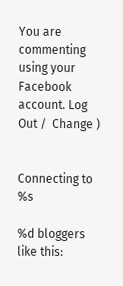You are commenting using your Facebook account. Log Out /  Change )


Connecting to %s

%d bloggers like this: